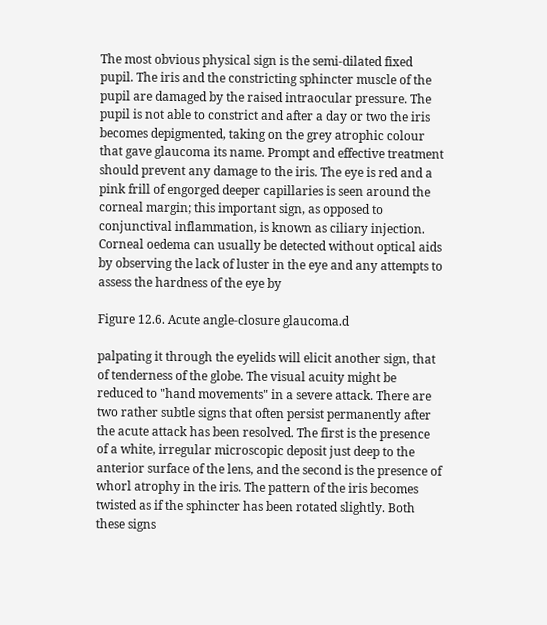The most obvious physical sign is the semi-dilated fixed pupil. The iris and the constricting sphincter muscle of the pupil are damaged by the raised intraocular pressure. The pupil is not able to constrict and after a day or two the iris becomes depigmented, taking on the grey atrophic colour that gave glaucoma its name. Prompt and effective treatment should prevent any damage to the iris. The eye is red and a pink frill of engorged deeper capillaries is seen around the corneal margin; this important sign, as opposed to conjunctival inflammation, is known as ciliary injection. Corneal oedema can usually be detected without optical aids by observing the lack of luster in the eye and any attempts to assess the hardness of the eye by

Figure 12.6. Acute angle-closure glaucoma.d

palpating it through the eyelids will elicit another sign, that of tenderness of the globe. The visual acuity might be reduced to "hand movements" in a severe attack. There are two rather subtle signs that often persist permanently after the acute attack has been resolved. The first is the presence of a white, irregular microscopic deposit just deep to the anterior surface of the lens, and the second is the presence of whorl atrophy in the iris. The pattern of the iris becomes twisted as if the sphincter has been rotated slightly. Both these signs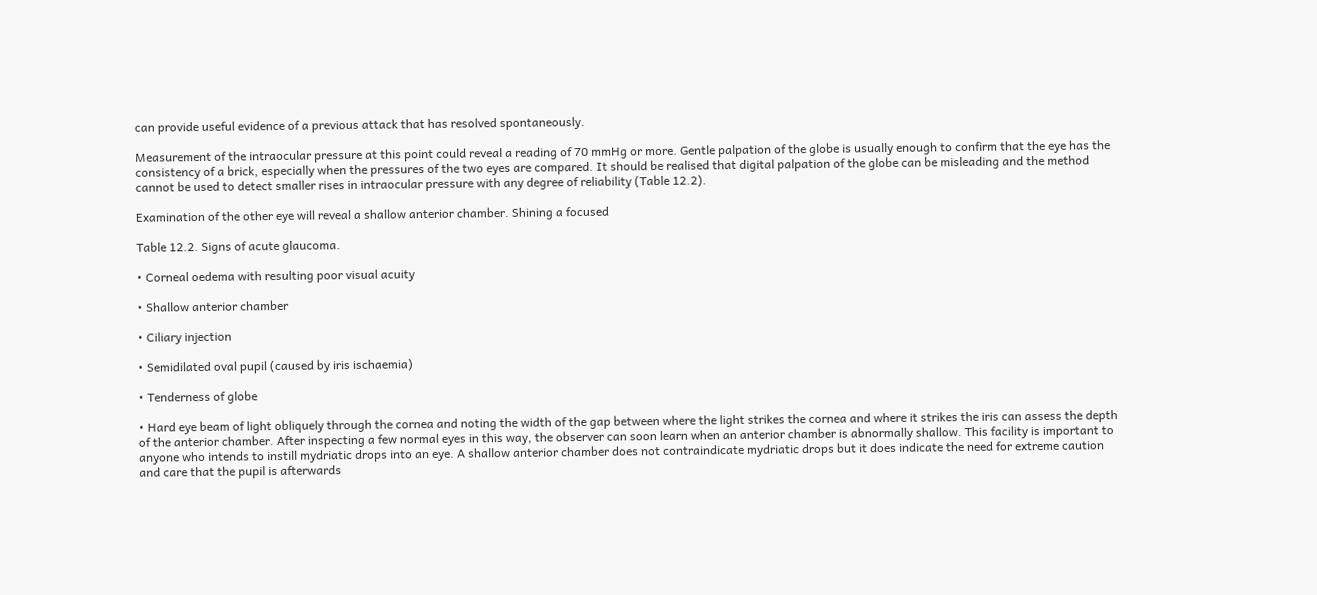can provide useful evidence of a previous attack that has resolved spontaneously.

Measurement of the intraocular pressure at this point could reveal a reading of 70 mmHg or more. Gentle palpation of the globe is usually enough to confirm that the eye has the consistency of a brick, especially when the pressures of the two eyes are compared. It should be realised that digital palpation of the globe can be misleading and the method cannot be used to detect smaller rises in intraocular pressure with any degree of reliability (Table 12.2).

Examination of the other eye will reveal a shallow anterior chamber. Shining a focused

Table 12.2. Signs of acute glaucoma.

• Corneal oedema with resulting poor visual acuity

• Shallow anterior chamber

• Ciliary injection

• Semidilated oval pupil (caused by iris ischaemia)

• Tenderness of globe

• Hard eye beam of light obliquely through the cornea and noting the width of the gap between where the light strikes the cornea and where it strikes the iris can assess the depth of the anterior chamber. After inspecting a few normal eyes in this way, the observer can soon learn when an anterior chamber is abnormally shallow. This facility is important to anyone who intends to instill mydriatic drops into an eye. A shallow anterior chamber does not contraindicate mydriatic drops but it does indicate the need for extreme caution and care that the pupil is afterwards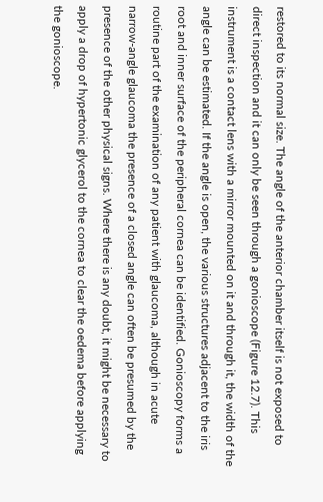restored to its normal size. The angle of the anterior chamber itself is not exposed to direct inspection and it can only be seen through a gonioscope (Figure 12.7). This instrument is a contact lens with a mirror mounted on it and through it, the width of the angle can be estimated. If the angle is open, the various structures adjacent to the iris root and inner surface of the peripheral cornea can be identified. Gonioscopy forms a routine part of the examination of any patient with glaucoma, although in acute narrow-angle glaucoma the presence of a closed angle can often be presumed by the presence of the other physical signs. Where there is any doubt, it might be necessary to apply a drop of hypertonic glycerol to the cornea to clear the oedema before applying the gonioscope.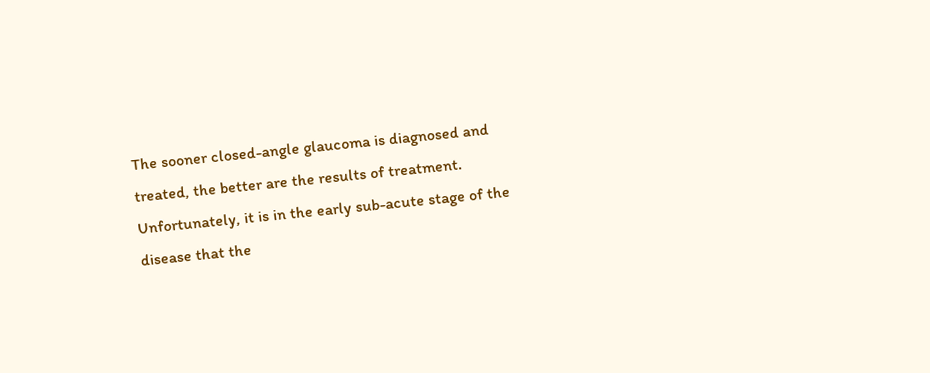The sooner closed-angle glaucoma is diagnosed and treated, the better are the results of treatment. Unfortunately, it is in the early sub-acute stage of the disease that the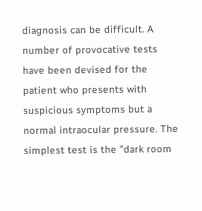diagnosis can be difficult. A number of provocative tests have been devised for the patient who presents with suspicious symptoms but a normal intraocular pressure. The simplest test is the "dark room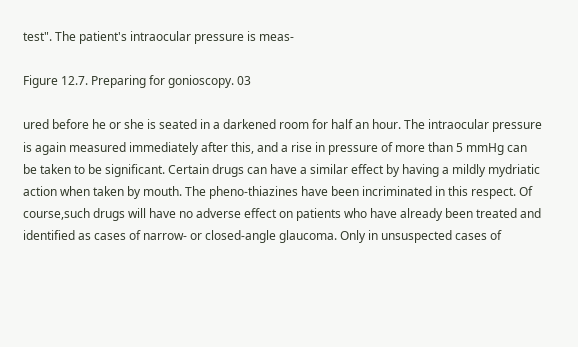test". The patient's intraocular pressure is meas-

Figure 12.7. Preparing for gonioscopy. 03

ured before he or she is seated in a darkened room for half an hour. The intraocular pressure is again measured immediately after this, and a rise in pressure of more than 5 mmHg can be taken to be significant. Certain drugs can have a similar effect by having a mildly mydriatic action when taken by mouth. The pheno-thiazines have been incriminated in this respect. Of course,such drugs will have no adverse effect on patients who have already been treated and identified as cases of narrow- or closed-angle glaucoma. Only in unsuspected cases of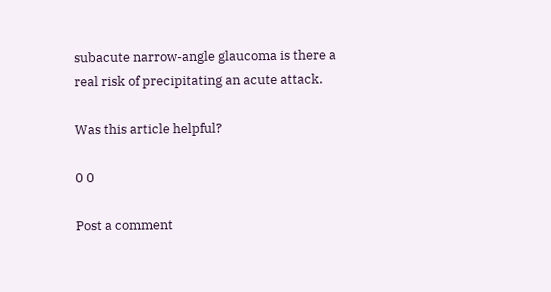subacute narrow-angle glaucoma is there a real risk of precipitating an acute attack.

Was this article helpful?

0 0

Post a comment